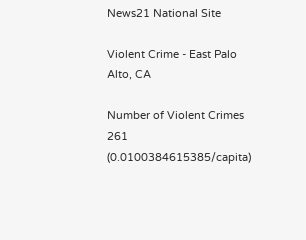News21 National Site

Violent Crime - East Palo Alto, CA

Number of Violent Crimes 261 (0.0100384615385/capita)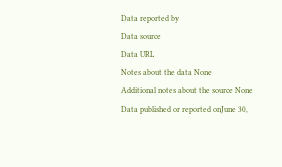Data reported by
Data source
Data URL
Notes about the data None
Additional notes about the source None
Data published or reported onJune 30,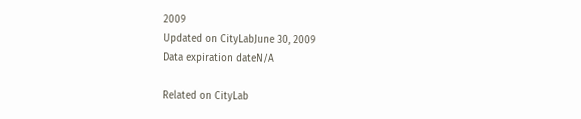2009
Updated on CityLabJune 30, 2009
Data expiration dateN/A

Related on CityLab